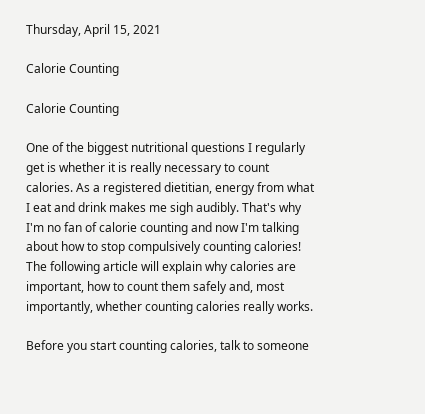Thursday, April 15, 2021

Calorie Counting

Calorie Counting

One of the biggest nutritional questions I regularly get is whether it is really necessary to count calories. As a registered dietitian, energy from what I eat and drink makes me sigh audibly. That's why I'm no fan of calorie counting and now I'm talking about how to stop compulsively counting calories! The following article will explain why calories are important, how to count them safely and, most importantly, whether counting calories really works.

Before you start counting calories, talk to someone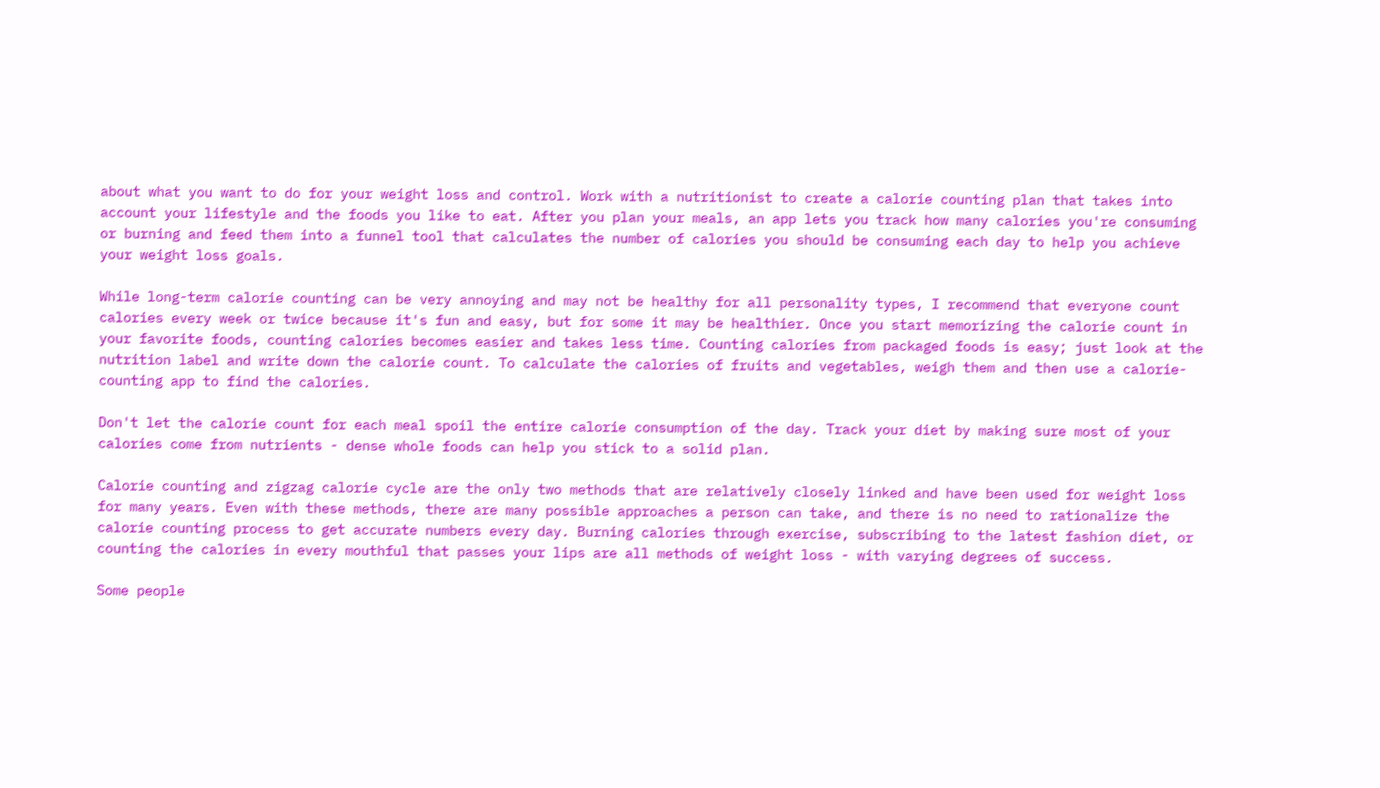about what you want to do for your weight loss and control. Work with a nutritionist to create a calorie counting plan that takes into account your lifestyle and the foods you like to eat. After you plan your meals, an app lets you track how many calories you're consuming or burning and feed them into a funnel tool that calculates the number of calories you should be consuming each day to help you achieve your weight loss goals.

While long-term calorie counting can be very annoying and may not be healthy for all personality types, I recommend that everyone count calories every week or twice because it's fun and easy, but for some it may be healthier. Once you start memorizing the calorie count in your favorite foods, counting calories becomes easier and takes less time. Counting calories from packaged foods is easy; just look at the nutrition label and write down the calorie count. To calculate the calories of fruits and vegetables, weigh them and then use a calorie-counting app to find the calories.

Don't let the calorie count for each meal spoil the entire calorie consumption of the day. Track your diet by making sure most of your calories come from nutrients - dense whole foods can help you stick to a solid plan.

Calorie counting and zigzag calorie cycle are the only two methods that are relatively closely linked and have been used for weight loss for many years. Even with these methods, there are many possible approaches a person can take, and there is no need to rationalize the calorie counting process to get accurate numbers every day. Burning calories through exercise, subscribing to the latest fashion diet, or counting the calories in every mouthful that passes your lips are all methods of weight loss - with varying degrees of success.

Some people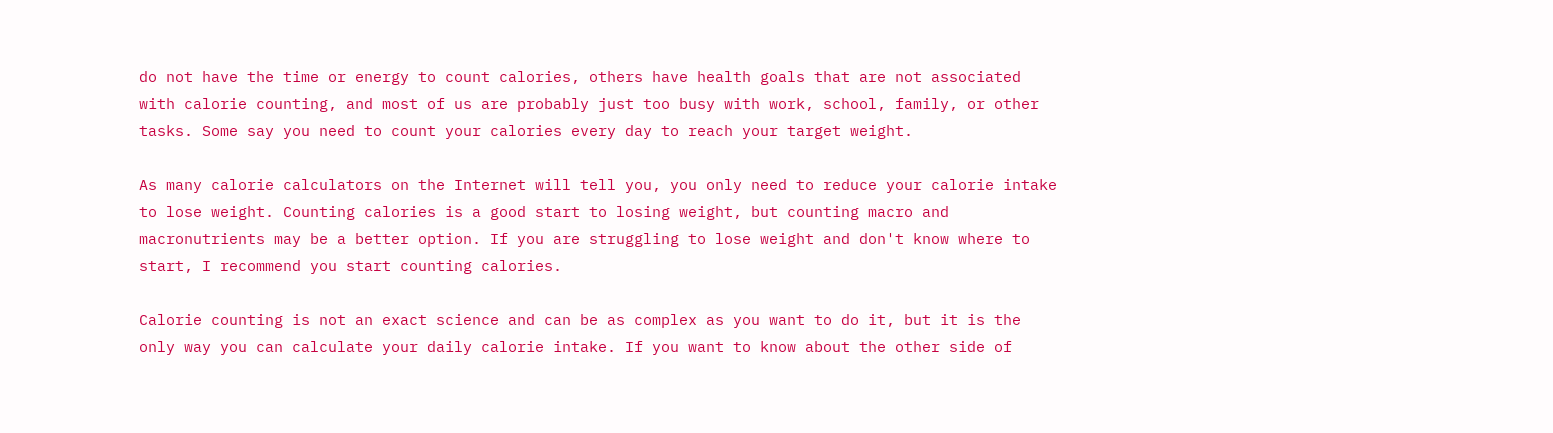do not have the time or energy to count calories, others have health goals that are not associated with calorie counting, and most of us are probably just too busy with work, school, family, or other tasks. Some say you need to count your calories every day to reach your target weight.

As many calorie calculators on the Internet will tell you, you only need to reduce your calorie intake to lose weight. Counting calories is a good start to losing weight, but counting macro and macronutrients may be a better option. If you are struggling to lose weight and don't know where to start, I recommend you start counting calories.

Calorie counting is not an exact science and can be as complex as you want to do it, but it is the only way you can calculate your daily calorie intake. If you want to know about the other side of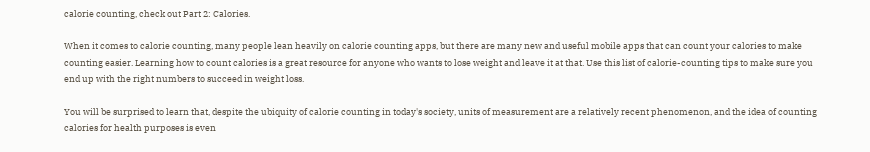calorie counting, check out Part 2: Calories.

When it comes to calorie counting, many people lean heavily on calorie counting apps, but there are many new and useful mobile apps that can count your calories to make counting easier. Learning how to count calories is a great resource for anyone who wants to lose weight and leave it at that. Use this list of calorie-counting tips to make sure you end up with the right numbers to succeed in weight loss.

You will be surprised to learn that, despite the ubiquity of calorie counting in today's society, units of measurement are a relatively recent phenomenon, and the idea of counting calories for health purposes is even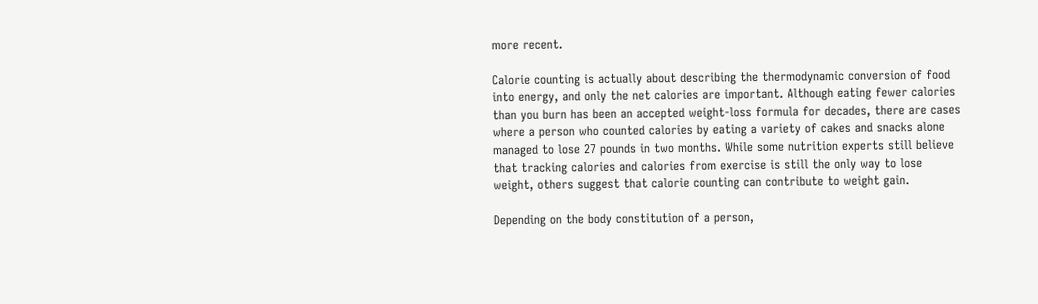more recent.

Calorie counting is actually about describing the thermodynamic conversion of food into energy, and only the net calories are important. Although eating fewer calories than you burn has been an accepted weight-loss formula for decades, there are cases where a person who counted calories by eating a variety of cakes and snacks alone managed to lose 27 pounds in two months. While some nutrition experts still believe that tracking calories and calories from exercise is still the only way to lose weight, others suggest that calorie counting can contribute to weight gain.

Depending on the body constitution of a person,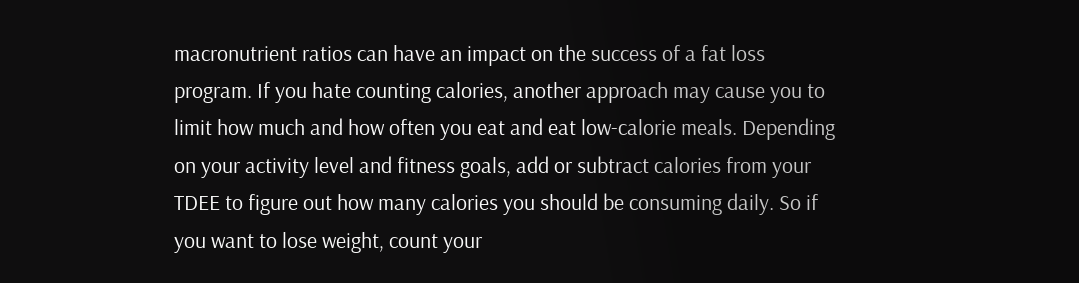macronutrient ratios can have an impact on the success of a fat loss program. If you hate counting calories, another approach may cause you to limit how much and how often you eat and eat low-calorie meals. Depending on your activity level and fitness goals, add or subtract calories from your TDEE to figure out how many calories you should be consuming daily. So if you want to lose weight, count your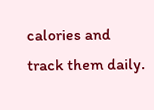calories and track them daily.